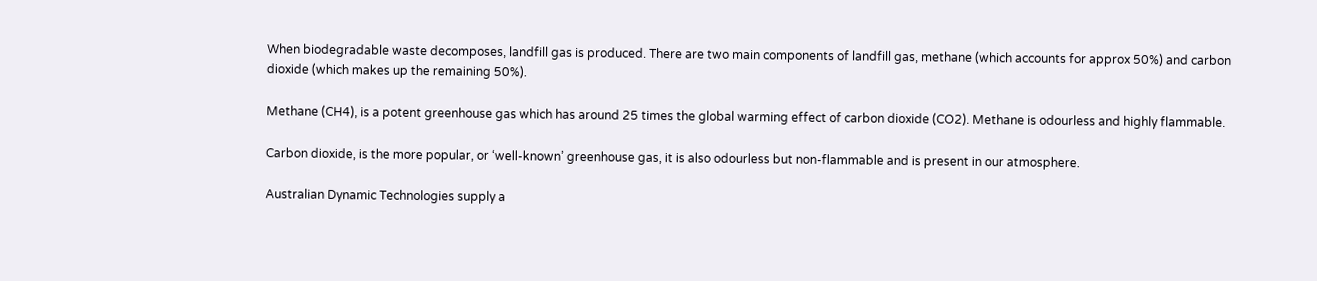When biodegradable waste decomposes, landfill gas is produced. There are two main components of landfill gas, methane (which accounts for approx 50%) and carbon dioxide (which makes up the remaining 50%).

Methane (CH4), is a potent greenhouse gas which has around 25 times the global warming effect of carbon dioxide (CO2). Methane is odourless and highly flammable.

Carbon dioxide, is the more popular, or ‘well-known’ greenhouse gas, it is also odourless but non-flammable and is present in our atmosphere.

Australian Dynamic Technologies supply a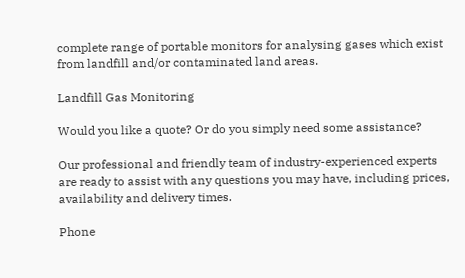complete range of portable monitors for analysing gases which exist from landfill and/or contaminated land areas.

Landfill Gas Monitoring

Would you like a quote? Or do you simply need some assistance?

Our professional and friendly team of industry-experienced experts are ready to assist with any questions you may have, including prices, availability and delivery times.

Phone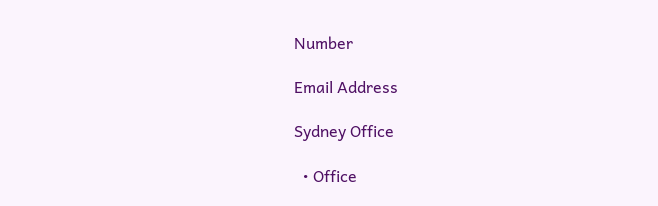Number

Email Address

Sydney Office

  • Office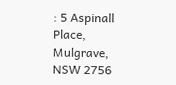: 5 Aspinall Place, Mulgrave, NSW 2756